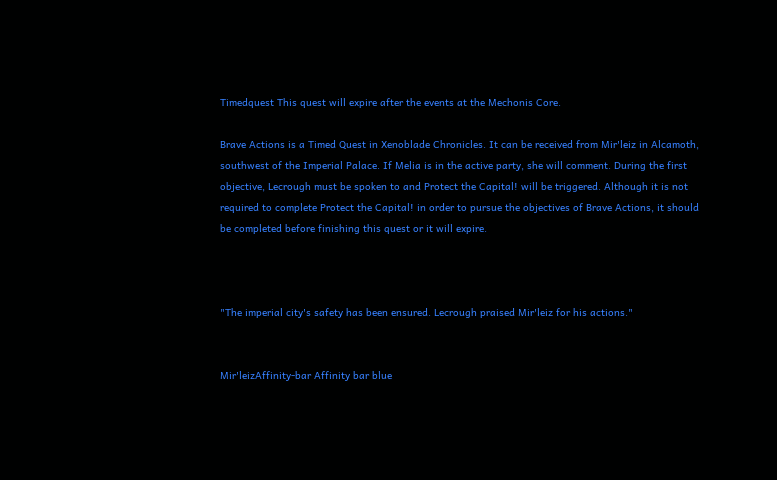Timedquest This quest will expire after the events at the Mechonis Core.

Brave Actions is a Timed Quest in Xenoblade Chronicles. It can be received from Mir'leiz in Alcamoth, southwest of the Imperial Palace. If Melia is in the active party, she will comment. During the first objective, Lecrough must be spoken to and Protect the Capital! will be triggered. Although it is not required to complete Protect the Capital! in order to pursue the objectives of Brave Actions, it should be completed before finishing this quest or it will expire.



"The imperial city's safety has been ensured. Lecrough praised Mir'leiz for his actions."


Mir'leizAffinity-bar Affinity bar blue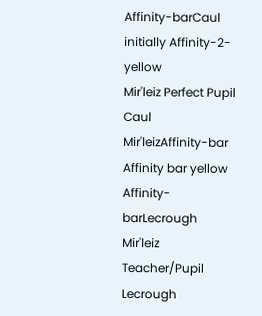Affinity-barCaul initially Affinity-2-yellow
Mir'leiz Perfect Pupil Caul
Mir'leizAffinity-bar Affinity bar yellow Affinity-barLecrough
Mir'leiz Teacher/Pupil Lecrough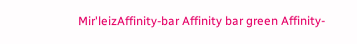Mir'leizAffinity-bar Affinity bar green Affinity-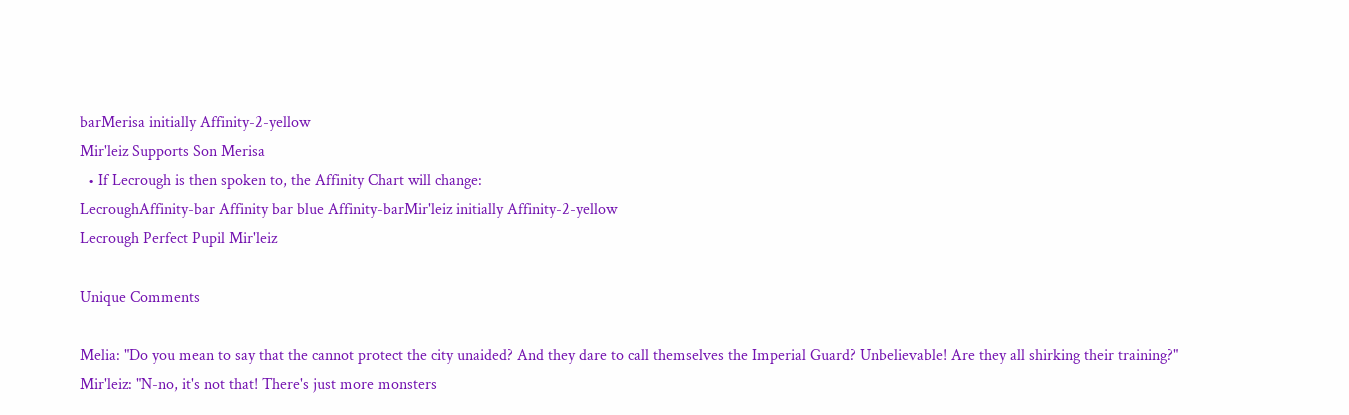barMerisa initially Affinity-2-yellow
Mir'leiz Supports Son Merisa
  • If Lecrough is then spoken to, the Affinity Chart will change:
LecroughAffinity-bar Affinity bar blue Affinity-barMir'leiz initially Affinity-2-yellow
Lecrough Perfect Pupil Mir'leiz

Unique Comments

Melia: "Do you mean to say that the cannot protect the city unaided? And they dare to call themselves the Imperial Guard? Unbelievable! Are they all shirking their training?"
Mir'leiz: "N-no, it's not that! There's just more monsters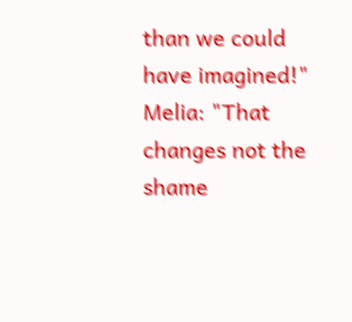than we could have imagined!"
Melia: "That changes not the shame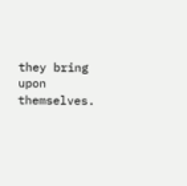they bring upon themselves.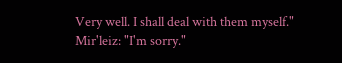Very well. I shall deal with them myself."
Mir'leiz: "I'm sorry."